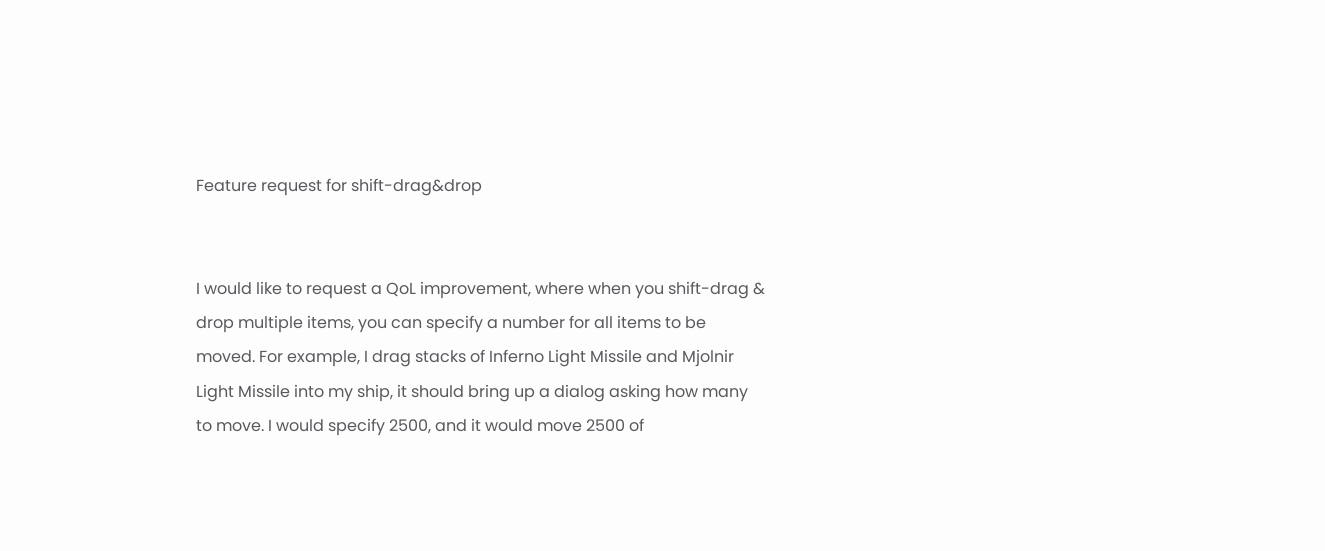Feature request for shift-drag&drop


I would like to request a QoL improvement, where when you shift-drag & drop multiple items, you can specify a number for all items to be moved. For example, I drag stacks of Inferno Light Missile and Mjolnir Light Missile into my ship, it should bring up a dialog asking how many to move. I would specify 2500, and it would move 2500 of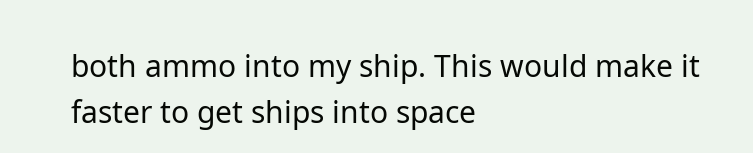both ammo into my ship. This would make it faster to get ships into space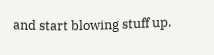and start blowing stuff up.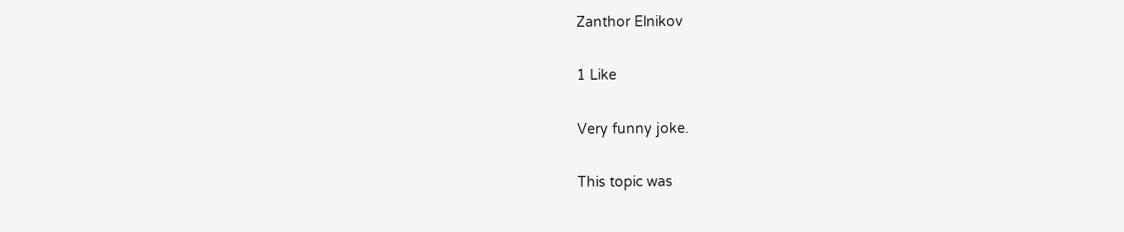Zanthor Elnikov

1 Like

Very funny joke.

This topic was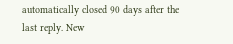automatically closed 90 days after the last reply. New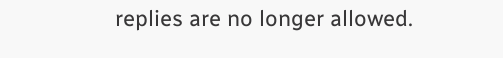replies are no longer allowed.